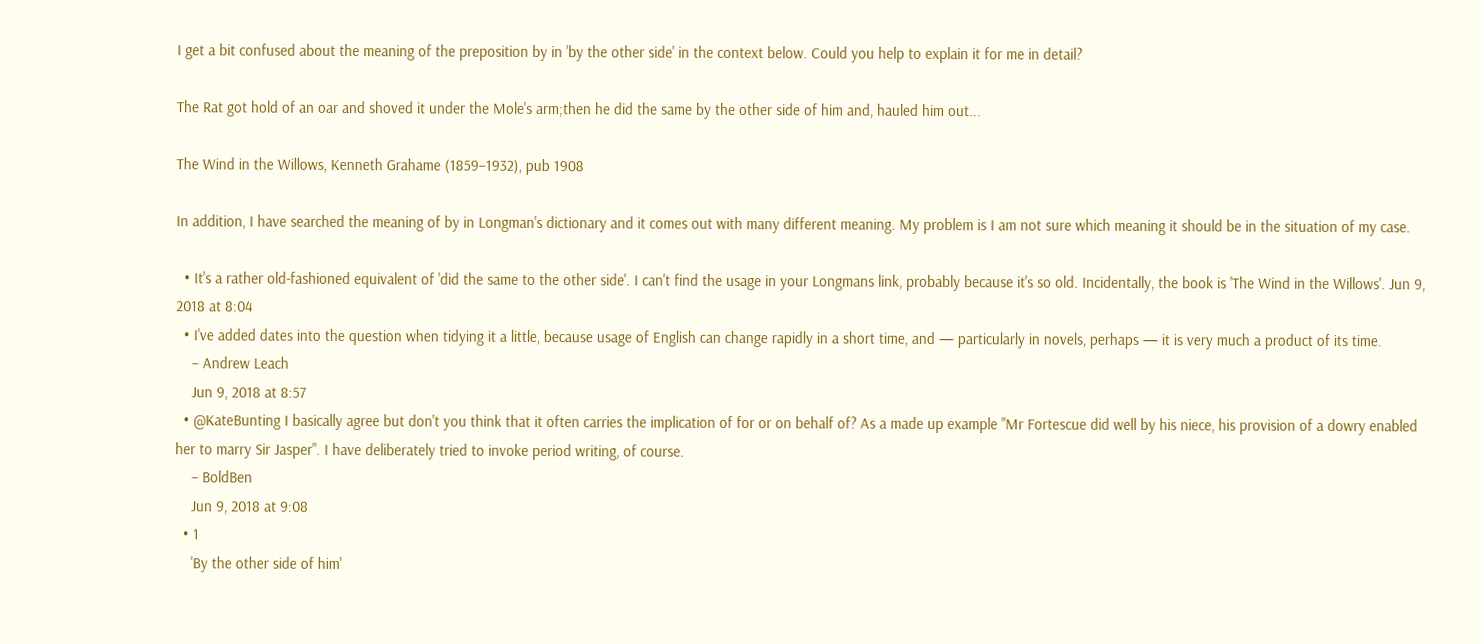I get a bit confused about the meaning of the preposition by in 'by the other side' in the context below. Could you help to explain it for me in detail?

The Rat got hold of an oar and shoved it under the Mole's arm;then he did the same by the other side of him and, hauled him out...

The Wind in the Willows, Kenneth Grahame (1859–1932), pub 1908

In addition, I have searched the meaning of by in Longman's dictionary and it comes out with many different meaning. My problem is I am not sure which meaning it should be in the situation of my case.

  • It's a rather old-fashioned equivalent of 'did the same to the other side'. I can't find the usage in your Longmans link, probably because it's so old. Incidentally, the book is 'The Wind in the Willows'. Jun 9, 2018 at 8:04
  • I've added dates into the question when tidying it a little, because usage of English can change rapidly in a short time, and — particularly in novels, perhaps — it is very much a product of its time.
    – Andrew Leach
    Jun 9, 2018 at 8:57
  • @KateBunting I basically agree but don't you think that it often carries the implication of for or on behalf of? As a made up example "Mr Fortescue did well by his niece, his provision of a dowry enabled her to marry Sir Jasper". I have deliberately tried to invoke period writing, of course.
    – BoldBen
    Jun 9, 2018 at 9:08
  • 1
    'By the other side of him'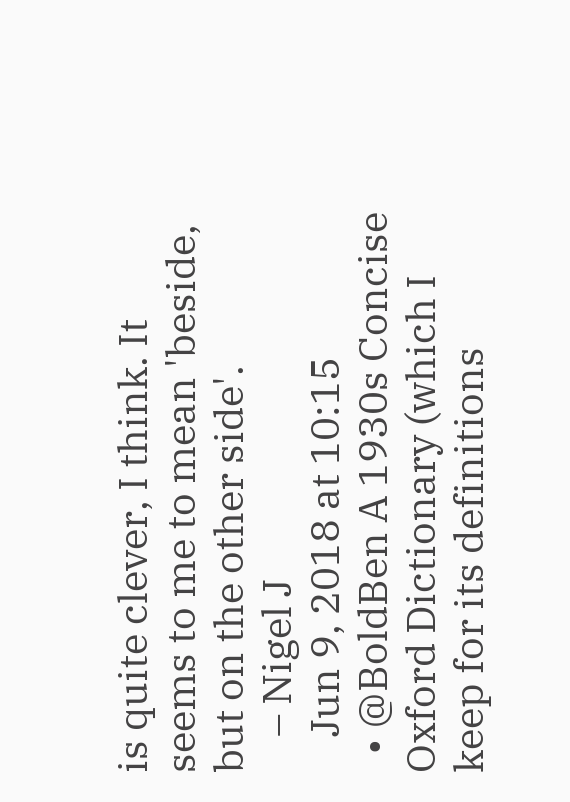is quite clever, I think. It seems to me to mean 'beside, but on the other side'.
    – Nigel J
    Jun 9, 2018 at 10:15
  • @BoldBen A 1930s Concise Oxford Dictionary (which I keep for its definitions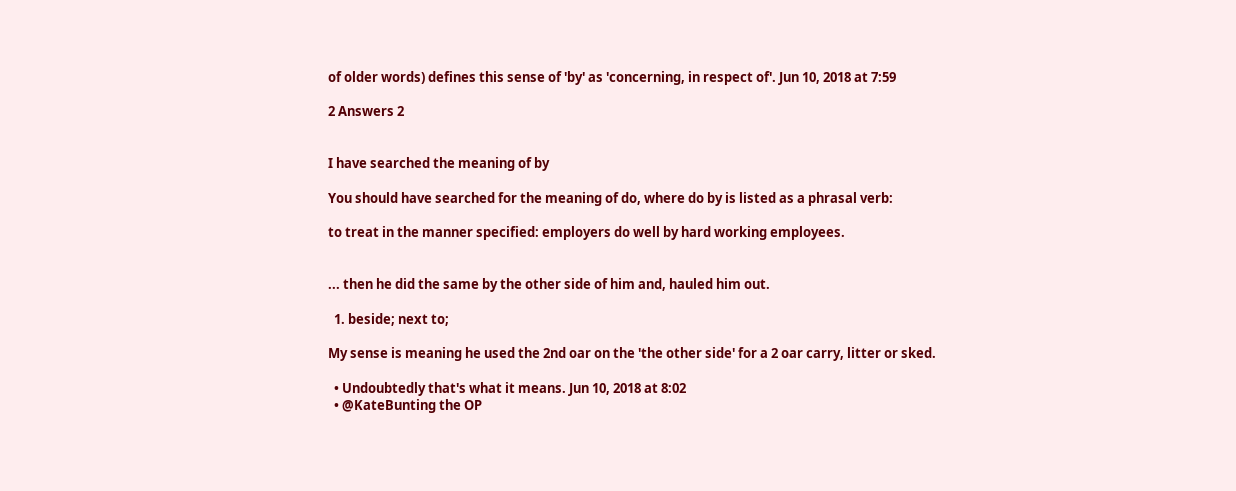of older words) defines this sense of 'by' as 'concerning, in respect of'. Jun 10, 2018 at 7:59

2 Answers 2


I have searched the meaning of by

You should have searched for the meaning of do, where do by is listed as a phrasal verb:

to treat in the manner specified: employers do well by hard working employees.


... then he did the same by the other side of him and, hauled him out.

  1. beside; next to;

My sense is meaning he used the 2nd oar on the 'the other side' for a 2 oar carry, litter or sked.

  • Undoubtedly that's what it means. Jun 10, 2018 at 8:02
  • @KateBunting the OP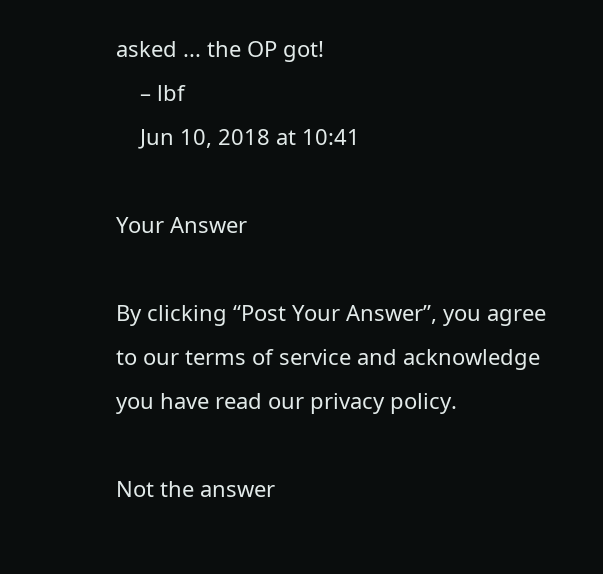asked ... the OP got!
    – lbf
    Jun 10, 2018 at 10:41

Your Answer

By clicking “Post Your Answer”, you agree to our terms of service and acknowledge you have read our privacy policy.

Not the answer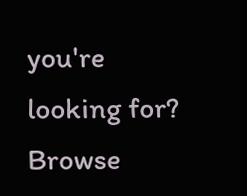you're looking for? Browse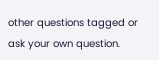other questions tagged or ask your own question.